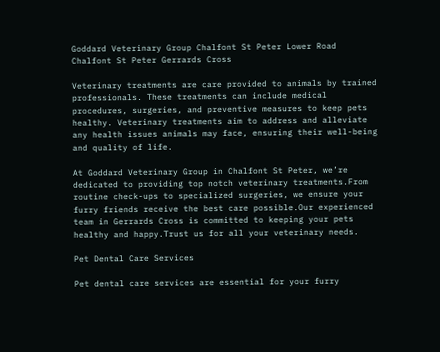Goddard Veterinary Group Chalfont St Peter Lower Road Chalfont St Peter Gerrards Cross

Veterinary treatments are care provided to animals by trained professionals. These treatments can include medical procedures, surgeries, and preventive measures to keep pets healthy. Veterinary treatments aim to address and alleviate any health issues animals may face, ensuring their well-being and quality of life.

At Goddard Veterinary Group in Chalfont St Peter, we’re dedicated to providing top notch veterinary treatments.From routine check-ups to specialized surgeries, we ensure your furry friends receive the best care possible.Our experienced team in Gerrards Cross is committed to keeping your pets healthy and happy.Trust us for all your veterinary needs.

Pet Dental Care Services

Pet dental care services are essential for your furry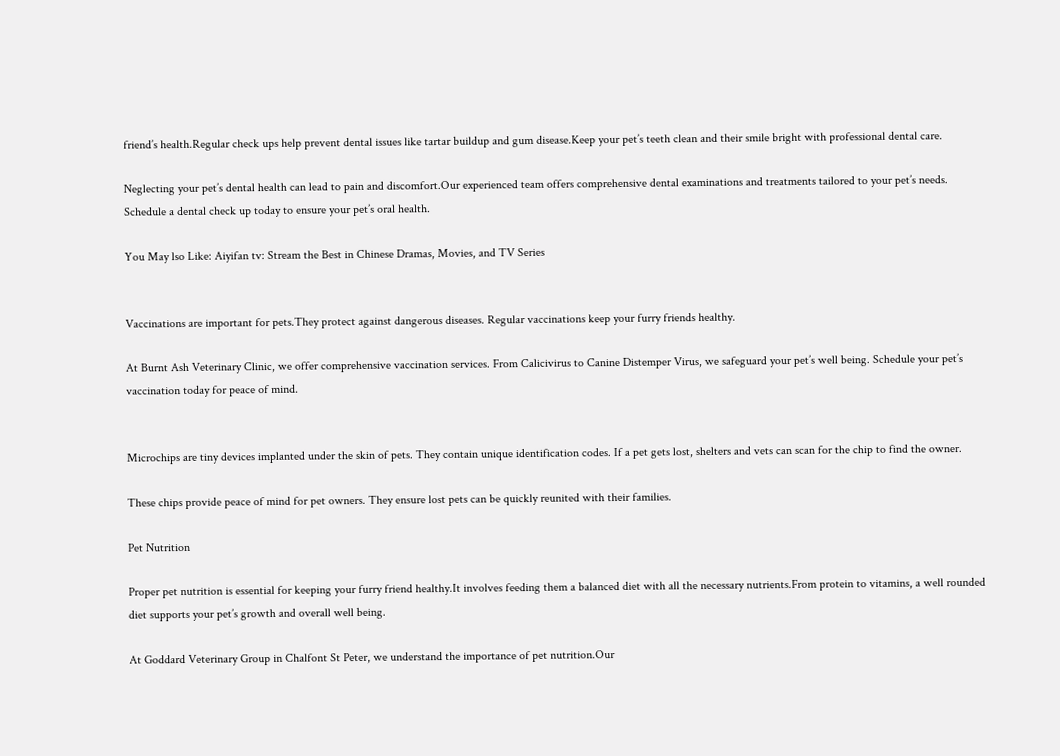friend’s health.Regular check ups help prevent dental issues like tartar buildup and gum disease.Keep your pet’s teeth clean and their smile bright with professional dental care.

Neglecting your pet’s dental health can lead to pain and discomfort.Our experienced team offers comprehensive dental examinations and treatments tailored to your pet’s needs. Schedule a dental check up today to ensure your pet’s oral health.

You May lso Like: Aiyifan tv: Stream the Best in Chinese Dramas, Movies, and TV Series


Vaccinations are important for pets.They protect against dangerous diseases. Regular vaccinations keep your furry friends healthy.

At Burnt Ash Veterinary Clinic, we offer comprehensive vaccination services. From Calicivirus to Canine Distemper Virus, we safeguard your pet’s well being. Schedule your pet’s vaccination today for peace of mind.


Microchips are tiny devices implanted under the skin of pets. They contain unique identification codes. If a pet gets lost, shelters and vets can scan for the chip to find the owner.

These chips provide peace of mind for pet owners. They ensure lost pets can be quickly reunited with their families.

Pet Nutrition

Proper pet nutrition is essential for keeping your furry friend healthy.It involves feeding them a balanced diet with all the necessary nutrients.From protein to vitamins, a well rounded diet supports your pet’s growth and overall well being.

At Goddard Veterinary Group in Chalfont St Peter, we understand the importance of pet nutrition.Our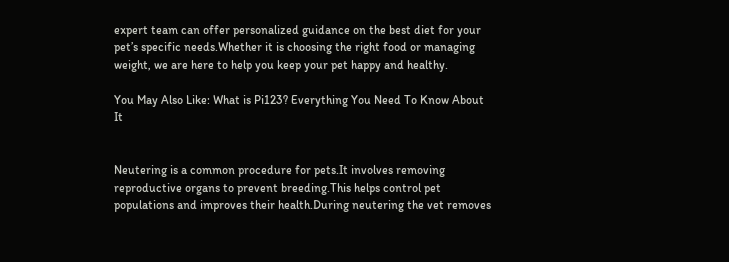expert team can offer personalized guidance on the best diet for your pet’s specific needs.Whether it is choosing the right food or managing weight, we are here to help you keep your pet happy and healthy.

You May Also Like: What is Pi123? Everything You Need To Know About It


Neutering is a common procedure for pets.It involves removing reproductive organs to prevent breeding.This helps control pet populations and improves their health.During neutering the vet removes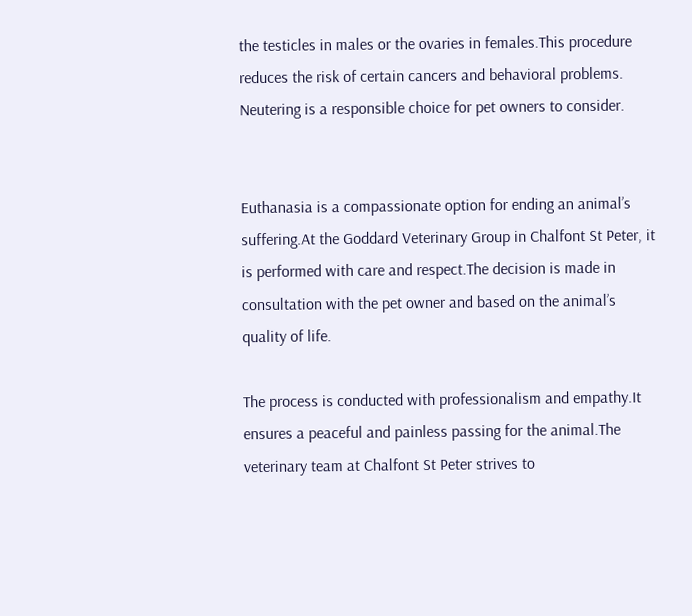the testicles in males or the ovaries in females.This procedure reduces the risk of certain cancers and behavioral problems. Neutering is a responsible choice for pet owners to consider.


Euthanasia is a compassionate option for ending an animal’s suffering.At the Goddard Veterinary Group in Chalfont St Peter, it is performed with care and respect.The decision is made in consultation with the pet owner and based on the animal’s quality of life.

The process is conducted with professionalism and empathy.It ensures a peaceful and painless passing for the animal.The veterinary team at Chalfont St Peter strives to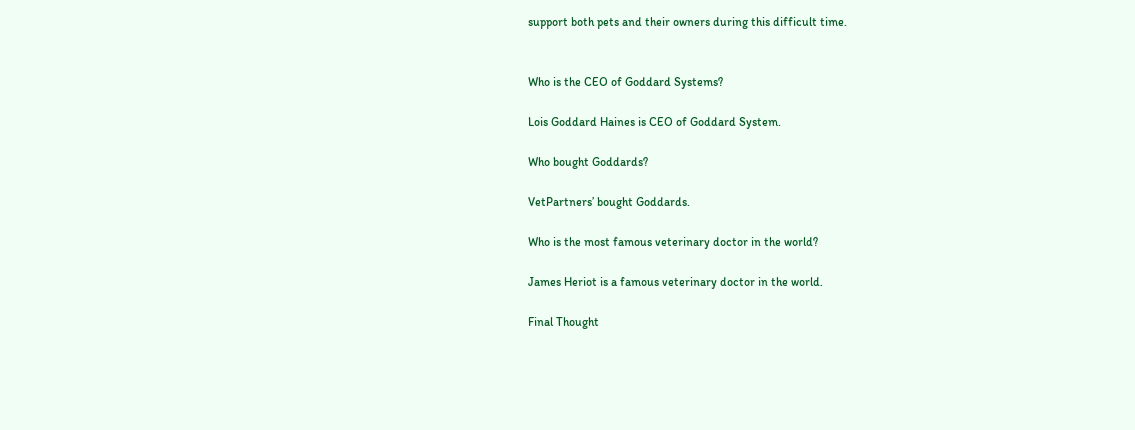support both pets and their owners during this difficult time.


Who is the CEO of Goddard Systems?

Lois Goddard Haines is CEO of Goddard System.

Who bought Goddards?

VetPartners’ bought Goddards.

Who is the most famous veterinary doctor in the world?

James Heriot is a famous veterinary doctor in the world.

Final Thought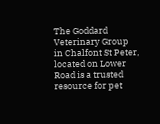The Goddard Veterinary Group in Chalfont St Peter, located on Lower Road is a trusted resource for pet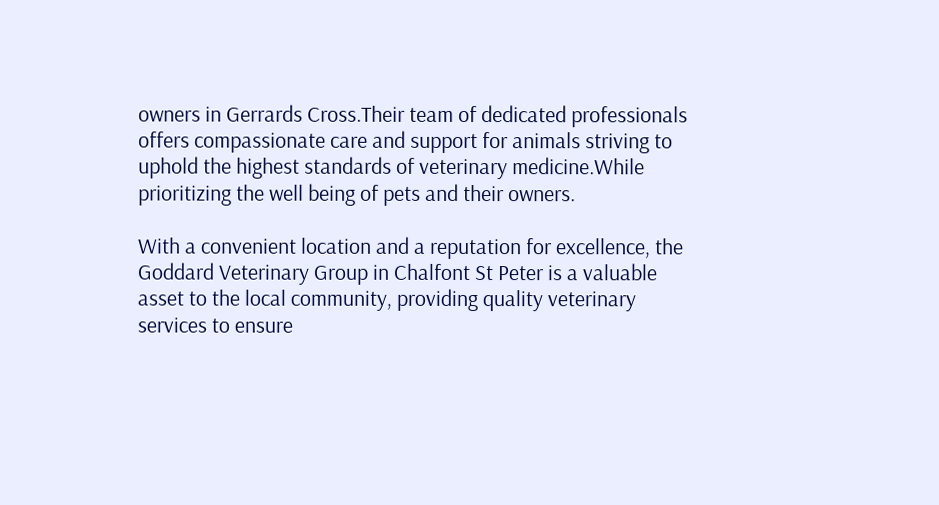owners in Gerrards Cross.Their team of dedicated professionals offers compassionate care and support for animals striving to uphold the highest standards of veterinary medicine.While prioritizing the well being of pets and their owners.

With a convenient location and a reputation for excellence, the Goddard Veterinary Group in Chalfont St Peter is a valuable asset to the local community, providing quality veterinary services to ensure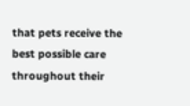that pets receive the best possible care throughout their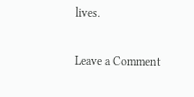lives.

Leave a Comment